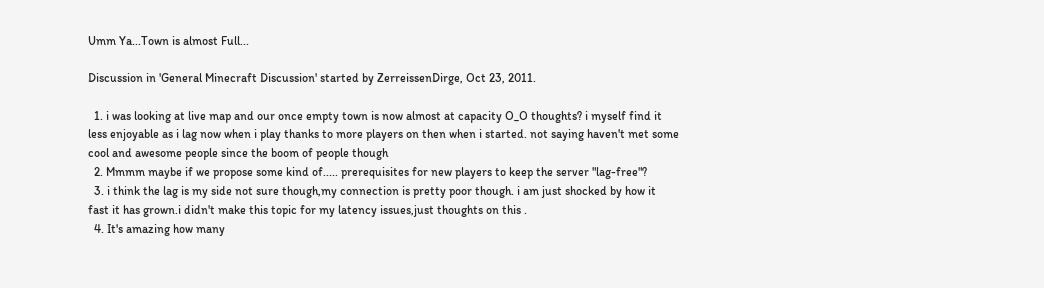Umm Ya...Town is almost Full...

Discussion in 'General Minecraft Discussion' started by ZerreissenDirge, Oct 23, 2011.

  1. i was looking at live map and our once empty town is now almost at capacity O_O thoughts? i myself find it less enjoyable as i lag now when i play thanks to more players on then when i started. not saying haven't met some cool and awesome people since the boom of people though
  2. Mmmm maybe if we propose some kind of..... prerequisites for new players to keep the server "lag-free"?
  3. i think the lag is my side not sure though,my connection is pretty poor though. i am just shocked by how it fast it has grown.i didn't make this topic for my latency issues,just thoughts on this .
  4. It's amazing how many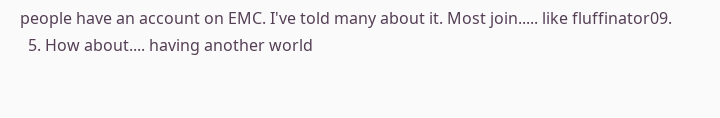people have an account on EMC. I've told many about it. Most join..... like fluffinator09.
  5. How about.... having another world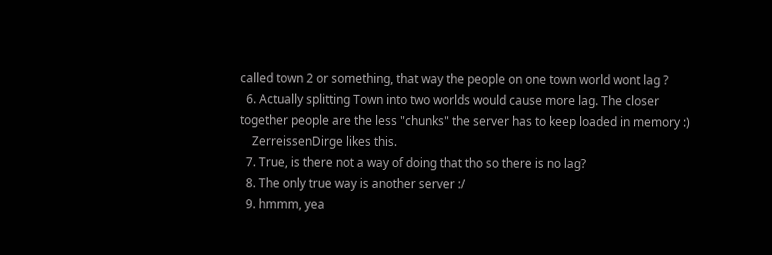called town 2 or something, that way the people on one town world wont lag ?
  6. Actually splitting Town into two worlds would cause more lag. The closer together people are the less "chunks" the server has to keep loaded in memory :)
    ZerreissenDirge likes this.
  7. True, is there not a way of doing that tho so there is no lag?
  8. The only true way is another server :/
  9. hmmm, yea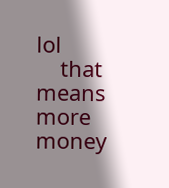lol
    that means more money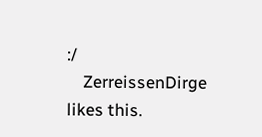:/
    ZerreissenDirge likes this.